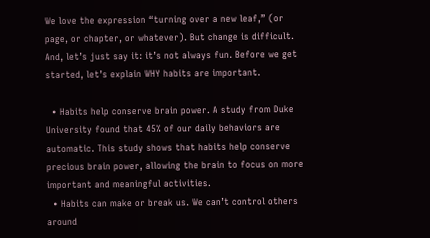We love the expression “turning over a new leaf,” (or page, or chapter, or whatever). But change is difficult. And, let’s just say it: it’s not always fun. Before we get started, let’s explain WHY habits are important.

  • Habits help conserve brain power. A study from Duke University found that 45% of our daily behaviors are automatic. This study shows that habits help conserve precious brain power, allowing the brain to focus on more important and meaningful activities.
  • Habits can make or break us. We can’t control others around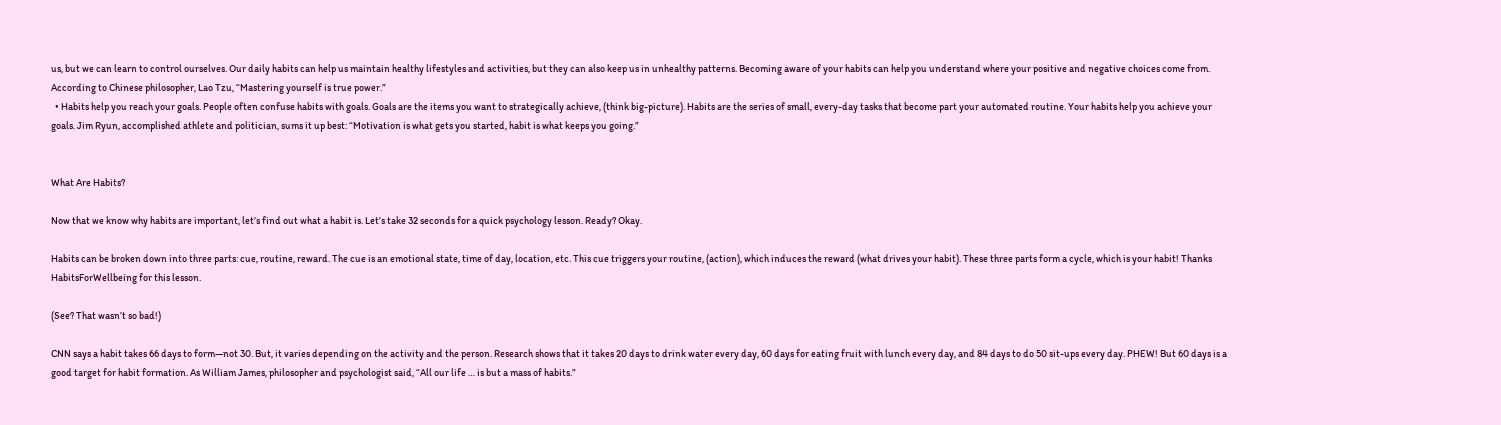us, but we can learn to control ourselves. Our daily habits can help us maintain healthy lifestyles and activities, but they can also keep us in unhealthy patterns. Becoming aware of your habits can help you understand where your positive and negative choices come from. According to Chinese philosopher, Lao Tzu, “Mastering yourself is true power.”
  • Habits help you reach your goals. People often confuse habits with goals. Goals are the items you want to strategically achieve, (think big-picture). Habits are the series of small, every-day tasks that become part your automated routine. Your habits help you achieve your goals. Jim Ryun, accomplished athlete and politician, sums it up best: “Motivation is what gets you started, habit is what keeps you going.”


What Are Habits?

Now that we know why habits are important, let’s find out what a habit is. Let’s take 32 seconds for a quick psychology lesson. Ready? Okay.

Habits can be broken down into three parts: cue, routine, reward. The cue is an emotional state, time of day, location, etc. This cue triggers your routine, (action), which induces the reward (what drives your habit). These three parts form a cycle, which is your habit! Thanks HabitsForWellbeing for this lesson.

(See? That wasn’t so bad!)

CNN says a habit takes 66 days to form—not 30. But, it varies depending on the activity and the person. Research shows that it takes 20 days to drink water every day, 60 days for eating fruit with lunch every day, and 84 days to do 50 sit-ups every day. PHEW! But 60 days is a good target for habit formation. As William James, philosopher and psychologist said, “All our life … is but a mass of habits.”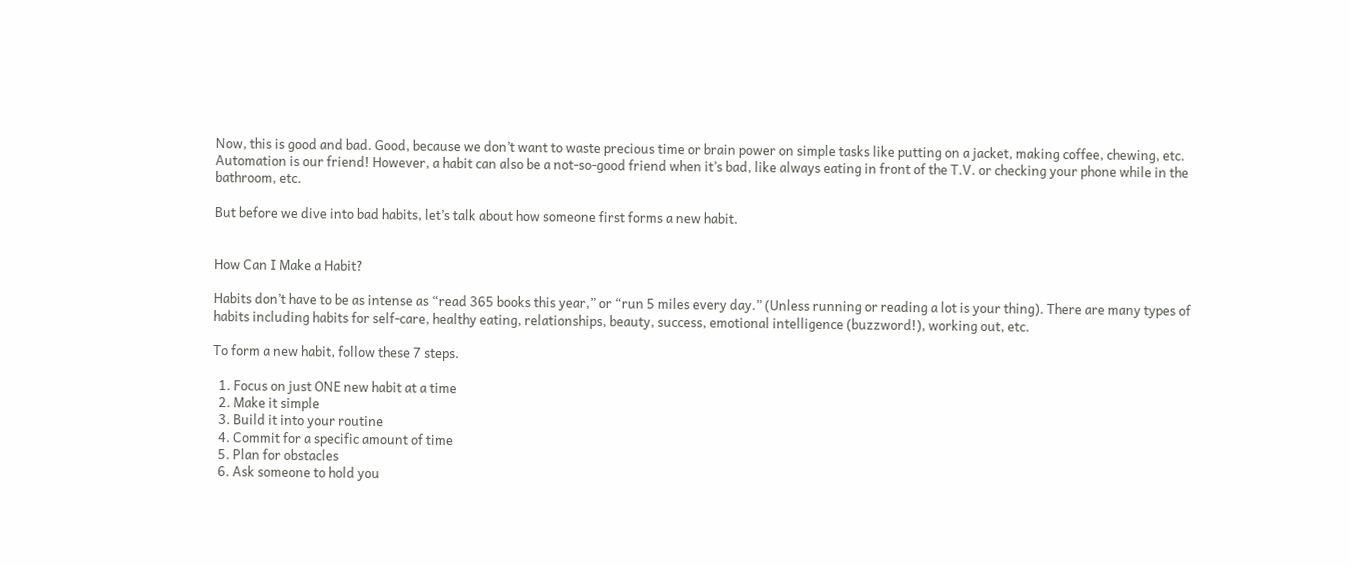Now, this is good and bad. Good, because we don’t want to waste precious time or brain power on simple tasks like putting on a jacket, making coffee, chewing, etc. Automation is our friend! However, a habit can also be a not-so-good friend when it’s bad, like always eating in front of the T.V. or checking your phone while in the bathroom, etc.

But before we dive into bad habits, let’s talk about how someone first forms a new habit.


How Can I Make a Habit?

Habits don’t have to be as intense as “read 365 books this year,” or “run 5 miles every day.” (Unless running or reading a lot is your thing). There are many types of habits including habits for self-care, healthy eating, relationships, beauty, success, emotional intelligence (buzzword!), working out, etc.

To form a new habit, follow these 7 steps.

  1. Focus on just ONE new habit at a time
  2. Make it simple
  3. Build it into your routine
  4. Commit for a specific amount of time
  5. Plan for obstacles
  6. Ask someone to hold you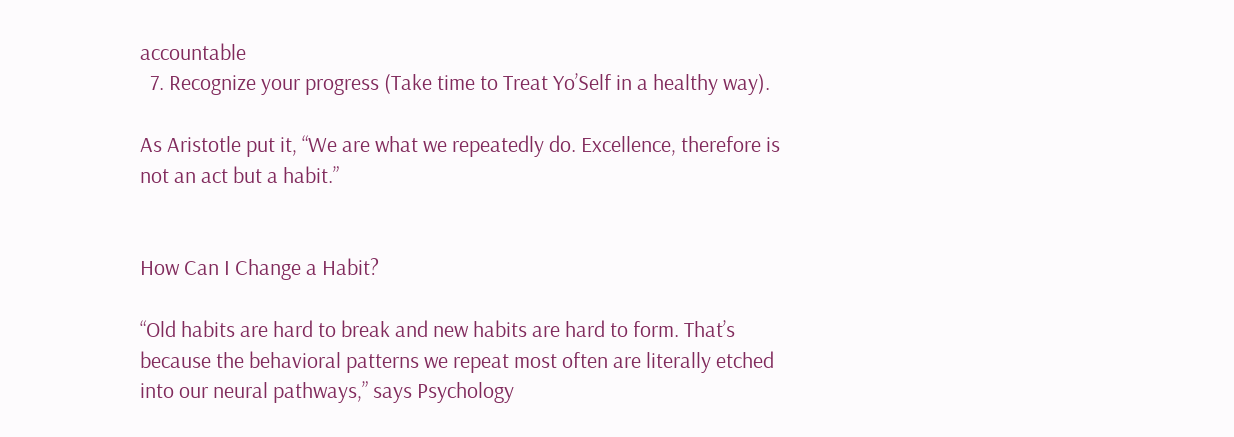accountable
  7. Recognize your progress (Take time to Treat Yo’Self in a healthy way).

As Aristotle put it, “We are what we repeatedly do. Excellence, therefore is not an act but a habit.”


How Can I Change a Habit?

“Old habits are hard to break and new habits are hard to form. That’s because the behavioral patterns we repeat most often are literally etched into our neural pathways,” says Psychology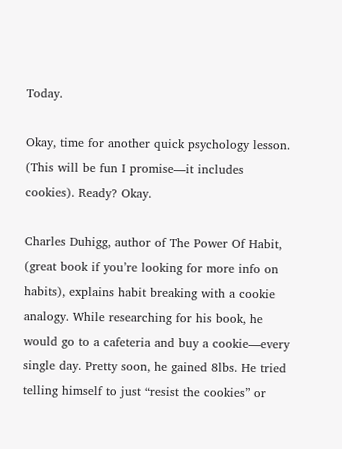Today.

Okay, time for another quick psychology lesson. (This will be fun I promise—it includes cookies). Ready? Okay.

Charles Duhigg, author of The Power Of Habit, (great book if you’re looking for more info on habits), explains habit breaking with a cookie analogy. While researching for his book, he would go to a cafeteria and buy a cookie—every single day. Pretty soon, he gained 8lbs. He tried telling himself to just “resist the cookies” or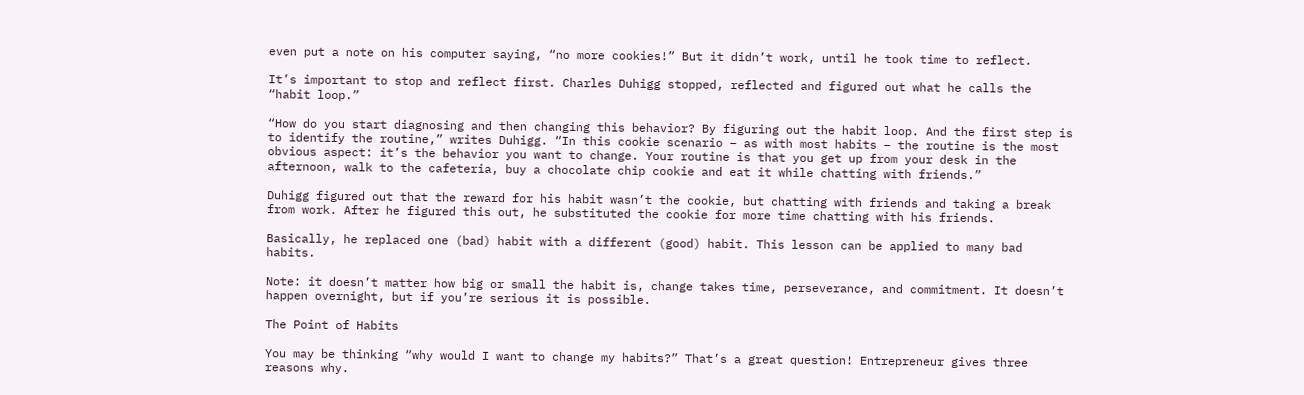even put a note on his computer saying, “no more cookies!” But it didn’t work, until he took time to reflect.

It’s important to stop and reflect first. Charles Duhigg stopped, reflected and figured out what he calls the “habit loop.”

“How do you start diagnosing and then changing this behavior? By figuring out the habit loop. And the first step is to identify the routine,” writes Duhigg. “In this cookie scenario – as with most habits – the routine is the most obvious aspect: it’s the behavior you want to change. Your routine is that you get up from your desk in the afternoon, walk to the cafeteria, buy a chocolate chip cookie and eat it while chatting with friends.”

Duhigg figured out that the reward for his habit wasn’t the cookie, but chatting with friends and taking a break from work. After he figured this out, he substituted the cookie for more time chatting with his friends.

Basically, he replaced one (bad) habit with a different (good) habit. This lesson can be applied to many bad habits.

Note: it doesn’t matter how big or small the habit is, change takes time, perseverance, and commitment. It doesn’t happen overnight, but if you’re serious it is possible.

The Point of Habits

You may be thinking “why would I want to change my habits?” That’s a great question! Entrepreneur gives three reasons why.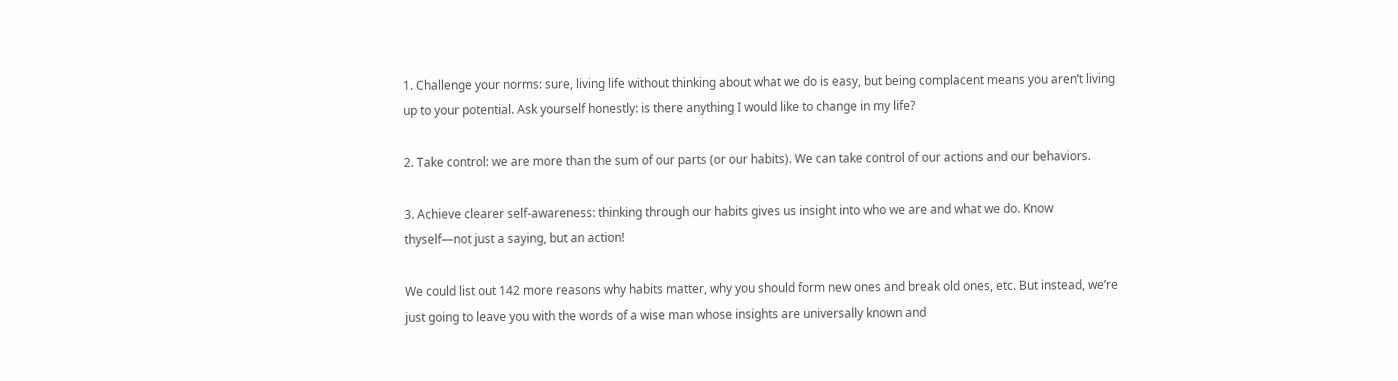1. Challenge your norms: sure, living life without thinking about what we do is easy, but being complacent means you aren’t living up to your potential. Ask yourself honestly: is there anything I would like to change in my life?

2. Take control: we are more than the sum of our parts (or our habits). We can take control of our actions and our behaviors.

3. Achieve clearer self-awareness: thinking through our habits gives us insight into who we are and what we do. Know thyself—not just a saying, but an action!

We could list out 142 more reasons why habits matter, why you should form new ones and break old ones, etc. But instead, we’re just going to leave you with the words of a wise man whose insights are universally known and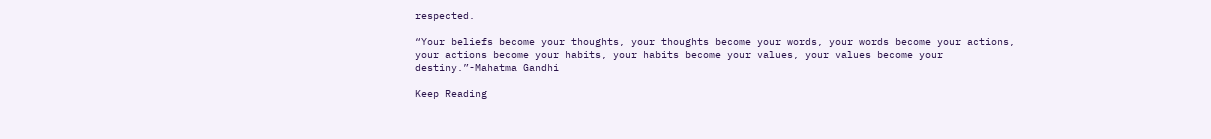respected.

“Your beliefs become your thoughts, your thoughts become your words, your words become your actions, your actions become your habits, your habits become your values, your values become your destiny.”-Mahatma Gandhi

Keep Reading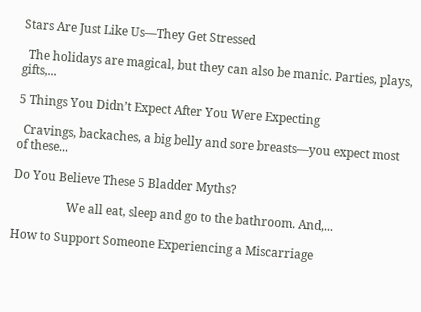Stars Are Just Like Us—They Get Stressed

  The holidays are magical, but they can also be manic. Parties, plays, gifts,...

5 Things You Didn’t Expect After You Were Expecting

  Cravings, backaches, a big belly and sore breasts—you expect most of these...

Do You Believe These 5 Bladder Myths?

                  We all eat, sleep and go to the bathroom. And,...

How to Support Someone Experiencing a Miscarriage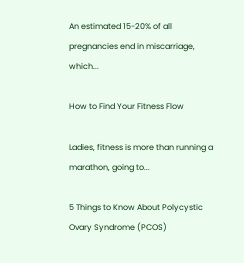An estimated 15-20% of all pregnancies end in miscarriage, which...

How to Find Your Fitness Flow

Ladies, fitness is more than running a marathon, going to...

5 Things to Know About Polycystic Ovary Syndrome (PCOS)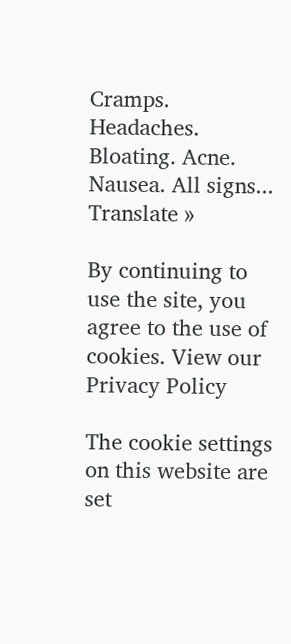Cramps. Headaches. Bloating. Acne. Nausea. All signs...
Translate »

By continuing to use the site, you agree to the use of cookies. View our Privacy Policy

The cookie settings on this website are set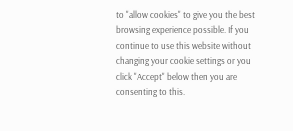to "allow cookies" to give you the best browsing experience possible. If you continue to use this website without changing your cookie settings or you click "Accept" below then you are consenting to this.